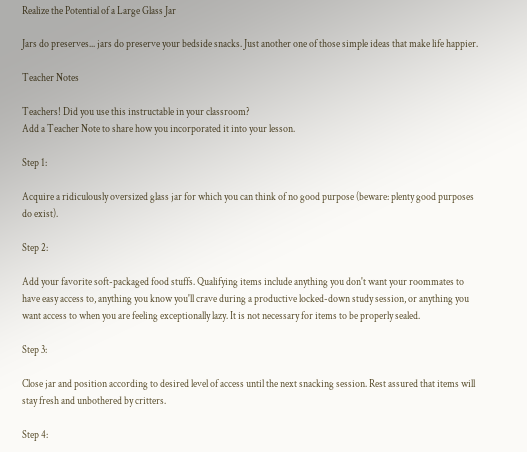Realize the Potential of a Large Glass Jar

Jars do preserves... jars do preserve your bedside snacks. Just another one of those simple ideas that make life happier.

Teacher Notes

Teachers! Did you use this instructable in your classroom?
Add a Teacher Note to share how you incorporated it into your lesson.

Step 1:

Acquire a ridiculously oversized glass jar for which you can think of no good purpose (beware: plenty good purposes do exist).

Step 2:

Add your favorite soft-packaged food stuffs. Qualifying items include anything you don't want your roommates to have easy access to, anything you know you'll crave during a productive locked-down study session, or anything you want access to when you are feeling exceptionally lazy. It is not necessary for items to be properly sealed.

Step 3:

Close jar and position according to desired level of access until the next snacking session. Rest assured that items will stay fresh and unbothered by critters.

Step 4: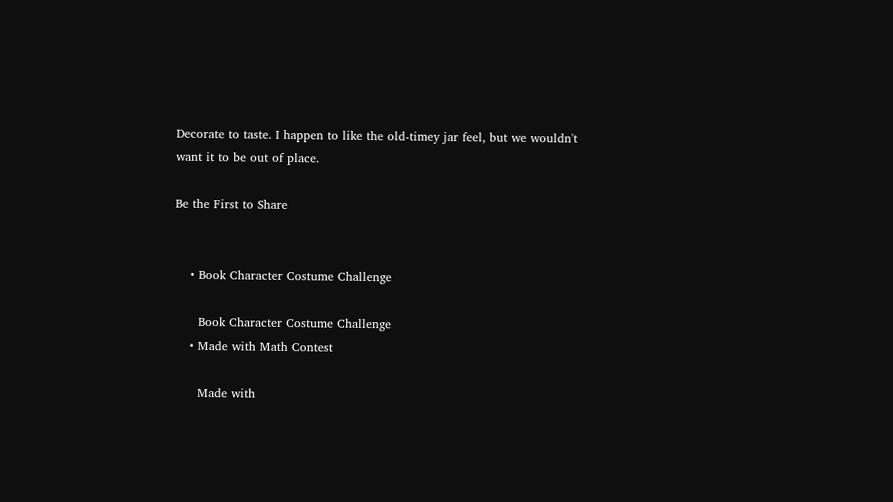Decorate to taste. I happen to like the old-timey jar feel, but we wouldn't want it to be out of place.

Be the First to Share


    • Book Character Costume Challenge

      Book Character Costume Challenge
    • Made with Math Contest

      Made with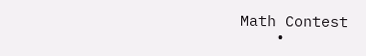Math Contest
    •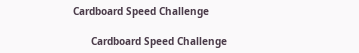Cardboard Speed Challenge

      Cardboard Speed Challenge